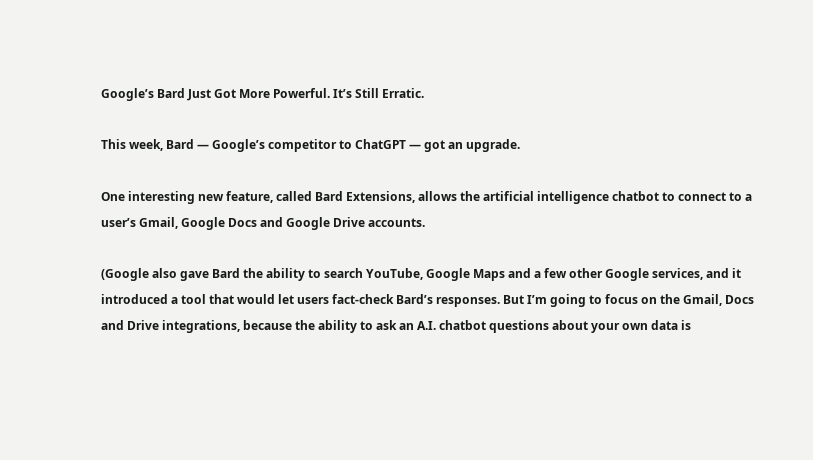Google’s Bard Just Got More Powerful. It’s Still Erratic.

This week, Bard — Google’s competitor to ChatGPT — got an upgrade.

One interesting new feature, called Bard Extensions, allows the artificial intelligence chatbot to connect to a user’s Gmail, Google Docs and Google Drive accounts.

(Google also gave Bard the ability to search YouTube, Google Maps and a few other Google services, and it introduced a tool that would let users fact-check Bard’s responses. But I’m going to focus on the Gmail, Docs and Drive integrations, because the ability to ask an A.I. chatbot questions about your own data is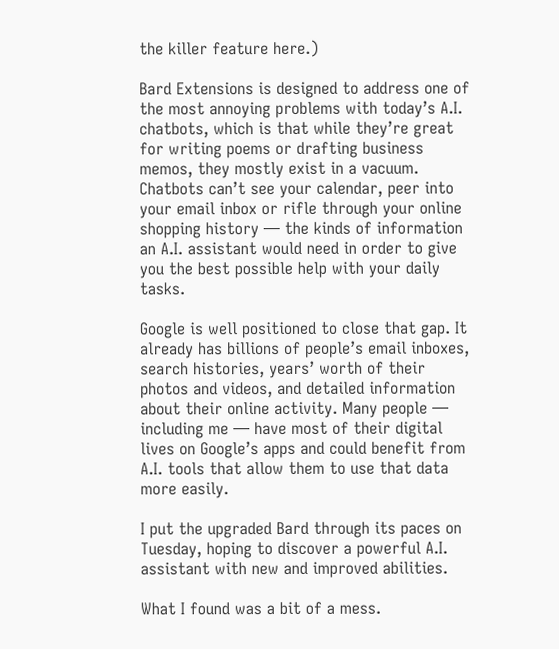the killer feature here.)

Bard Extensions is designed to address one of the most annoying problems with today’s A.I. chatbots, which is that while they’re great for writing poems or drafting business memos, they mostly exist in a vacuum. Chatbots can’t see your calendar, peer into your email inbox or rifle through your online shopping history — the kinds of information an A.I. assistant would need in order to give you the best possible help with your daily tasks.

Google is well positioned to close that gap. It already has billions of people’s email inboxes, search histories, years’ worth of their photos and videos, and detailed information about their online activity. Many people — including me — have most of their digital lives on Google’s apps and could benefit from A.I. tools that allow them to use that data more easily.

I put the upgraded Bard through its paces on Tuesday, hoping to discover a powerful A.I. assistant with new and improved abilities.

What I found was a bit of a mess.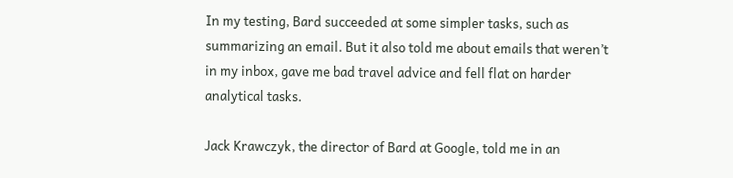In my testing, Bard succeeded at some simpler tasks, such as summarizing an email. But it also told me about emails that weren’t in my inbox, gave me bad travel advice and fell flat on harder analytical tasks.

Jack Krawczyk, the director of Bard at Google, told me in an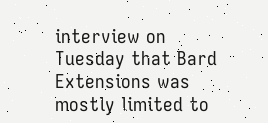interview on Tuesday that Bard Extensions was mostly limited to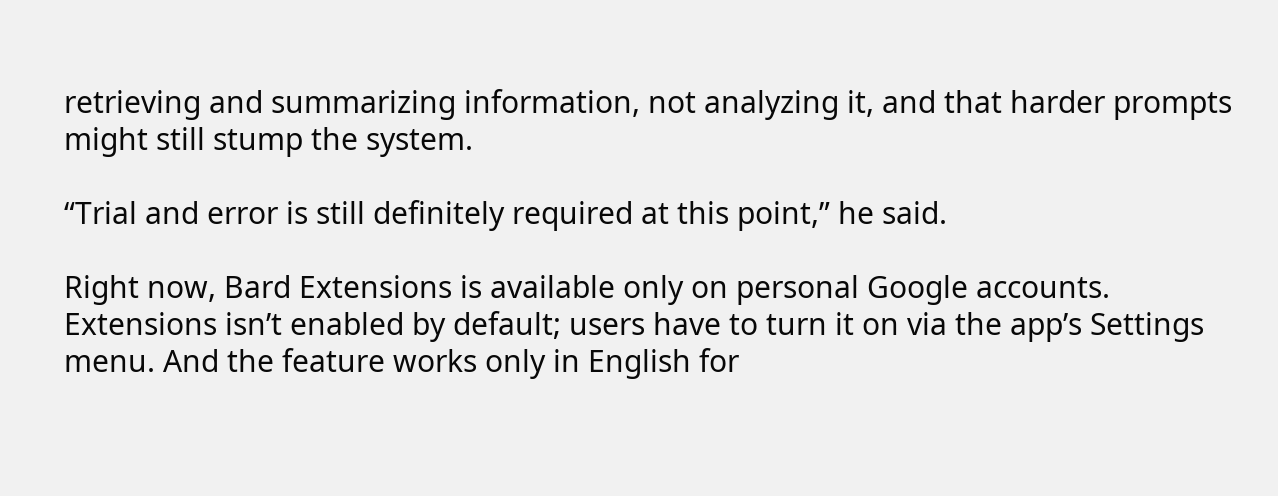retrieving and summarizing information, not analyzing it, and that harder prompts might still stump the system.

“Trial and error is still definitely required at this point,” he said.

Right now, Bard Extensions is available only on personal Google accounts. Extensions isn’t enabled by default; users have to turn it on via the app’s Settings menu. And the feature works only in English for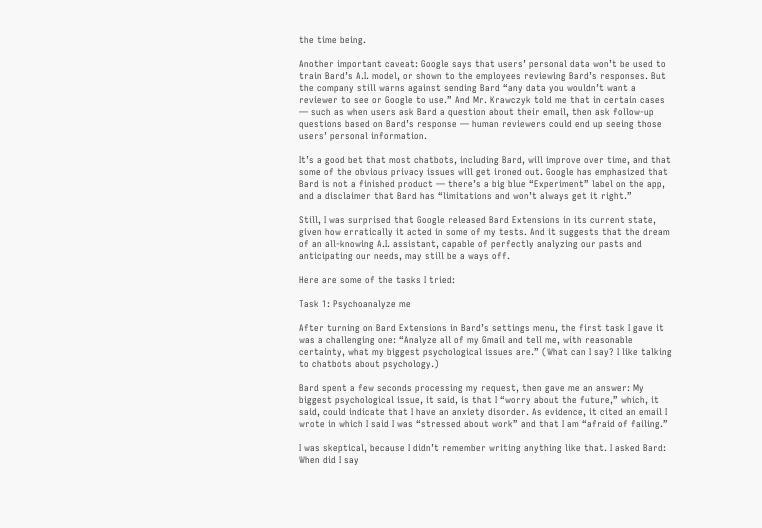the time being.

Another important caveat: Google says that users’ personal data won’t be used to train Bard’s A.I. model, or shown to the employees reviewing Bard’s responses. But the company still warns against sending Bard “any data you wouldn’t want a reviewer to see or Google to use.” And Mr. Krawczyk told me that in certain cases — such as when users ask Bard a question about their email, then ask follow-up questions based on Bard’s response — human reviewers could end up seeing those users’ personal information.

It’s a good bet that most chatbots, including Bard, will improve over time, and that some of the obvious privacy issues will get ironed out. Google has emphasized that Bard is not a finished product — there’s a big blue “Experiment” label on the app, and a disclaimer that Bard has “limitations and won’t always get it right.”

Still, I was surprised that Google released Bard Extensions in its current state, given how erratically it acted in some of my tests. And it suggests that the dream of an all-knowing A.I. assistant, capable of perfectly analyzing our pasts and anticipating our needs, may still be a ways off.

Here are some of the tasks I tried:

Task 1: Psychoanalyze me

After turning on Bard Extensions in Bard’s settings menu, the first task I gave it was a challenging one: “Analyze all of my Gmail and tell me, with reasonable certainty, what my biggest psychological issues are.” (What can I say? I like talking to chatbots about psychology.)

Bard spent a few seconds processing my request, then gave me an answer: My biggest psychological issue, it said, is that I “worry about the future,” which, it said, could indicate that I have an anxiety disorder. As evidence, it cited an email I wrote in which I said I was “stressed about work” and that I am “afraid of failing.”

I was skeptical, because I didn’t remember writing anything like that. I asked Bard: When did I say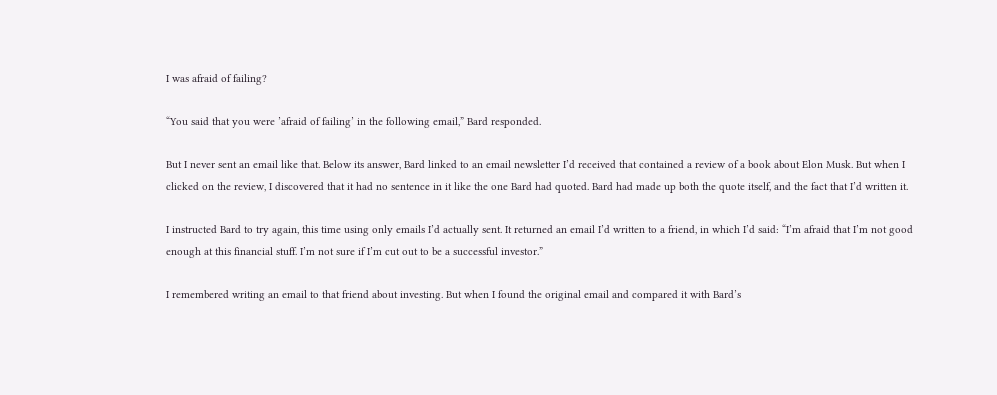I was afraid of failing?

“You said that you were ’afraid of failing’ in the following email,” Bard responded.

But I never sent an email like that. Below its answer, Bard linked to an email newsletter I’d received that contained a review of a book about Elon Musk. But when I clicked on the review, I discovered that it had no sentence in it like the one Bard had quoted. Bard had made up both the quote itself, and the fact that I’d written it.

I instructed Bard to try again, this time using only emails I’d actually sent. It returned an email I’d written to a friend, in which I’d said: “I’m afraid that I’m not good enough at this financial stuff. I’m not sure if I’m cut out to be a successful investor.”

I remembered writing an email to that friend about investing. But when I found the original email and compared it with Bard’s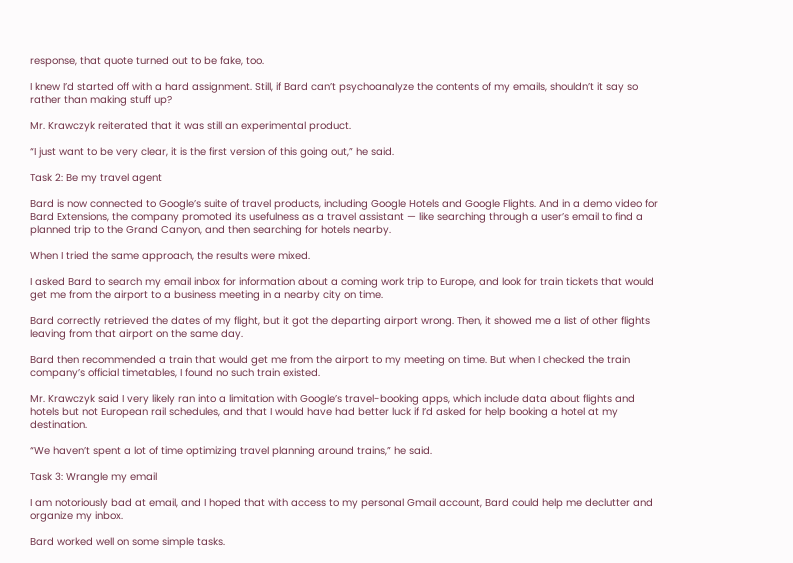response, that quote turned out to be fake, too.

I knew I’d started off with a hard assignment. Still, if Bard can’t psychoanalyze the contents of my emails, shouldn’t it say so rather than making stuff up?

Mr. Krawczyk reiterated that it was still an experimental product.

“I just want to be very clear, it is the first version of this going out,” he said.

Task 2: Be my travel agent

Bard is now connected to Google’s suite of travel products, including Google Hotels and Google Flights. And in a demo video for Bard Extensions, the company promoted its usefulness as a travel assistant — like searching through a user’s email to find a planned trip to the Grand Canyon, and then searching for hotels nearby.

When I tried the same approach, the results were mixed.

I asked Bard to search my email inbox for information about a coming work trip to Europe, and look for train tickets that would get me from the airport to a business meeting in a nearby city on time.

Bard correctly retrieved the dates of my flight, but it got the departing airport wrong. Then, it showed me a list of other flights leaving from that airport on the same day.

Bard then recommended a train that would get me from the airport to my meeting on time. But when I checked the train company’s official timetables, I found no such train existed.

Mr. Krawczyk said I very likely ran into a limitation with Google’s travel-booking apps, which include data about flights and hotels but not European rail schedules, and that I would have had better luck if I’d asked for help booking a hotel at my destination.

“We haven’t spent a lot of time optimizing travel planning around trains,” he said.

Task 3: Wrangle my email

I am notoriously bad at email, and I hoped that with access to my personal Gmail account, Bard could help me declutter and organize my inbox.

Bard worked well on some simple tasks.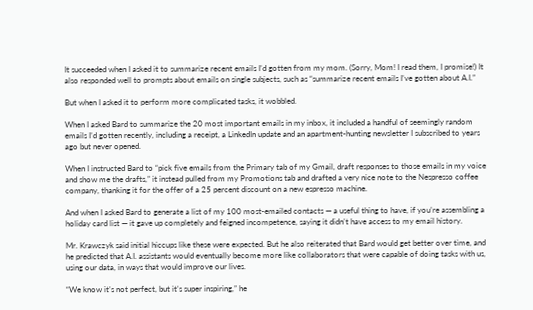It succeeded when I asked it to summarize recent emails I’d gotten from my mom. (Sorry, Mom! I read them, I promise!) It also responded well to prompts about emails on single subjects, such as “summarize recent emails I’ve gotten about A.I.”

But when I asked it to perform more complicated tasks, it wobbled.

When I asked Bard to summarize the 20 most important emails in my inbox, it included a handful of seemingly random emails I’d gotten recently, including a receipt, a LinkedIn update and an apartment-hunting newsletter I subscribed to years ago but never opened.

When I instructed Bard to “pick five emails from the Primary tab of my Gmail, draft responses to those emails in my voice and show me the drafts,” it instead pulled from my Promotions tab and drafted a very nice note to the Nespresso coffee company, thanking it for the offer of a 25 percent discount on a new espresso machine.

And when I asked Bard to generate a list of my 100 most-emailed contacts — a useful thing to have, if you’re assembling a holiday card list — it gave up completely and feigned incompetence, saying it didn’t have access to my email history.

Mr. Krawczyk said initial hiccups like these were expected. But he also reiterated that Bard would get better over time, and he predicted that A.I. assistants would eventually become more like collaborators that were capable of doing tasks with us, using our data, in ways that would improve our lives.

“We know it’s not perfect, but it’s super inspiring,” he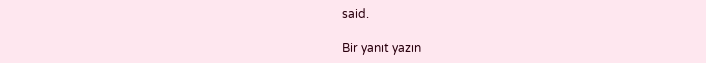said.

Bir yanıt yazın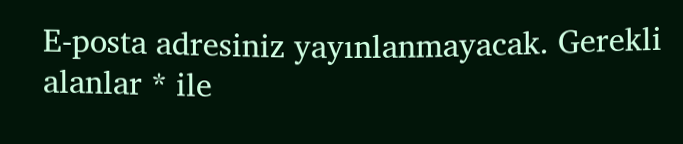E-posta adresiniz yayınlanmayacak. Gerekli alanlar * ile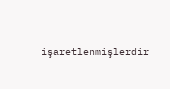işaretlenmişlerdir